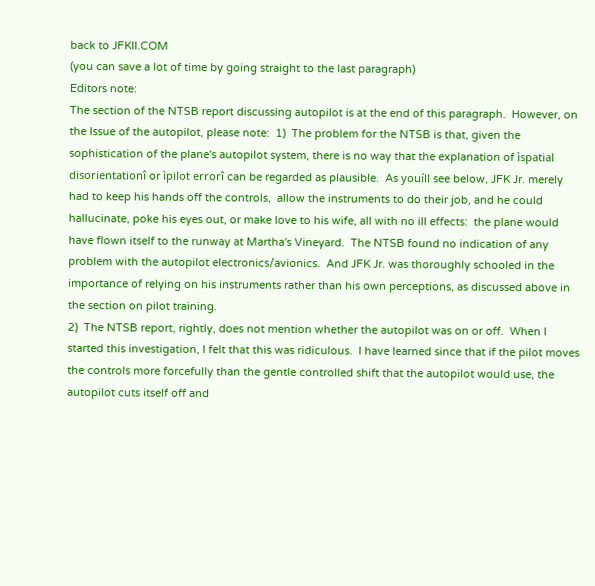back to JFKII.COM
(you can save a lot of time by going straight to the last paragraph)
Editors note:
The section of the NTSB report discussing autopilot is at the end of this paragraph.  However, on the Issue of the autopilot, please note:  1)  The problem for the NTSB is that, given the sophistication of the plane's autopilot system, there is no way that the explanation of ìspatial disorientationî or ìpilot errorî can be regarded as plausible.  As youíll see below, JFK Jr. merely had to keep his hands off the controls,  allow the instruments to do their job, and he could hallucinate, poke his eyes out, or make love to his wife, all with no ill effects:  the plane would have flown itself to the runway at Martha's Vineyard.  The NTSB found no indication of any problem with the autopilot electronics/avionics.  And JFK Jr. was thoroughly schooled in the importance of relying on his instruments rather than his own perceptions, as discussed above in the section on pilot training.
2)  The NTSB report, rightly, does not mention whether the autopilot was on or off.  When I started this investigation, I felt that this was ridiculous.  I have learned since that if the pilot moves the controls more forcefully than the gentle controlled shift that the autopilot would use, the autopilot cuts itself off and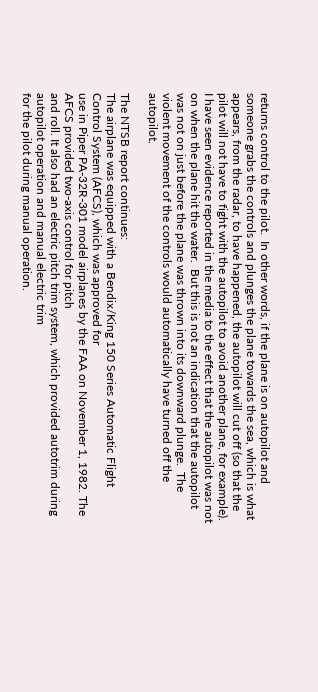returns control to the pilot.  In other words, if the plane is on autopilot and someone grabs the controls and plunges the plane towards the sea, which is what appears, from the radar, to have happened, the autopilot will cut off (so that the pilot will not have to fight with the autopilot to avoid another plane, for example).  I have seen evidence reported in the media to the effect that the autopilot was not on when the plane hit the water.  But this is not an indication that the autopilot was not on just before the plane was thrown into its downward plunge.  The violent movement of the controls would automatically have turned off the autopilot.

The NTSB report continues:
The airplane was equipped with a Bendix/King 150 Series Automatic Flight Control System (AFCS), which was approved for
use in Piper PA-32R-301 model airplanes by the FAA on November 1, 1982. The AFCS provided two-axis control for pitch
and roll. It also had an electric pitch trim system, which provided autotrim during autopilot operation and manual electric trim
for the pilot during manual operation.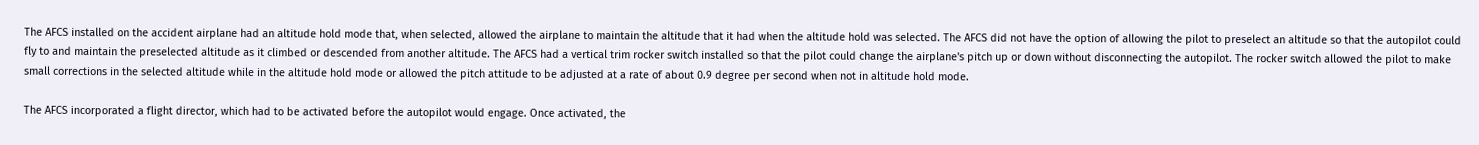The AFCS installed on the accident airplane had an altitude hold mode that, when selected, allowed the airplane to maintain the altitude that it had when the altitude hold was selected. The AFCS did not have the option of allowing the pilot to preselect an altitude so that the autopilot could fly to and maintain the preselected altitude as it climbed or descended from another altitude. The AFCS had a vertical trim rocker switch installed so that the pilot could change the airplane's pitch up or down without disconnecting the autopilot. The rocker switch allowed the pilot to make small corrections in the selected altitude while in the altitude hold mode or allowed the pitch attitude to be adjusted at a rate of about 0.9 degree per second when not in altitude hold mode.

The AFCS incorporated a flight director, which had to be activated before the autopilot would engage. Once activated, the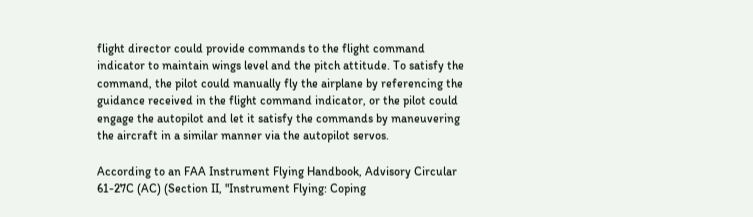flight director could provide commands to the flight command indicator to maintain wings level and the pitch attitude. To satisfy the command, the pilot could manually fly the airplane by referencing the guidance received in the flight command indicator, or the pilot could engage the autopilot and let it satisfy the commands by maneuvering the aircraft in a similar manner via the autopilot servos.

According to an FAA Instrument Flying Handbook, Advisory Circular 61-27C (AC) (Section II, "Instrument Flying: Coping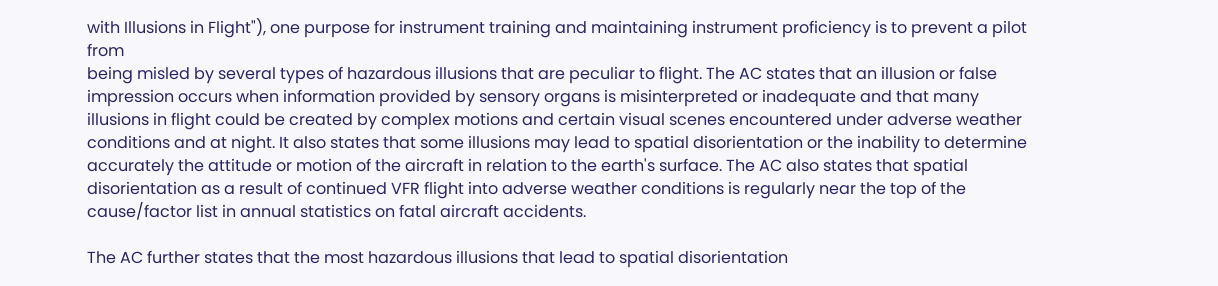with Illusions in Flight"), one purpose for instrument training and maintaining instrument proficiency is to prevent a pilot from
being misled by several types of hazardous illusions that are peculiar to flight. The AC states that an illusion or false impression occurs when information provided by sensory organs is misinterpreted or inadequate and that many illusions in flight could be created by complex motions and certain visual scenes encountered under adverse weather conditions and at night. It also states that some illusions may lead to spatial disorientation or the inability to determine accurately the attitude or motion of the aircraft in relation to the earth's surface. The AC also states that spatial disorientation as a result of continued VFR flight into adverse weather conditions is regularly near the top of the cause/factor list in annual statistics on fatal aircraft accidents.

The AC further states that the most hazardous illusions that lead to spatial disorientation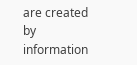are created by information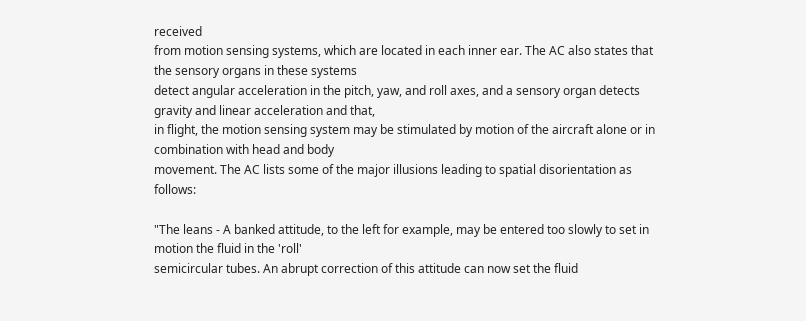received
from motion sensing systems, which are located in each inner ear. The AC also states that the sensory organs in these systems
detect angular acceleration in the pitch, yaw, and roll axes, and a sensory organ detects gravity and linear acceleration and that,
in flight, the motion sensing system may be stimulated by motion of the aircraft alone or in combination with head and body
movement. The AC lists some of the major illusions leading to spatial disorientation as follows:

"The leans - A banked attitude, to the left for example, may be entered too slowly to set in motion the fluid in the 'roll'
semicircular tubes. An abrupt correction of this attitude can now set the fluid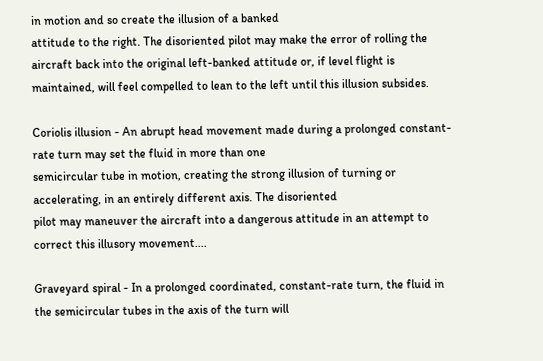in motion and so create the illusion of a banked
attitude to the right. The disoriented pilot may make the error of rolling the aircraft back into the original left-banked attitude or, if level flight is maintained, will feel compelled to lean to the left until this illusion subsides.

Coriolis illusion - An abrupt head movement made during a prolonged constant-rate turn may set the fluid in more than one
semicircular tube in motion, creating the strong illusion of turning or accelerating, in an entirely different axis. The disoriented
pilot may maneuver the aircraft into a dangerous attitude in an attempt to correct this illusory movement....

Graveyard spiral - In a prolonged coordinated, constant-rate turn, the fluid in the semicircular tubes in the axis of the turn will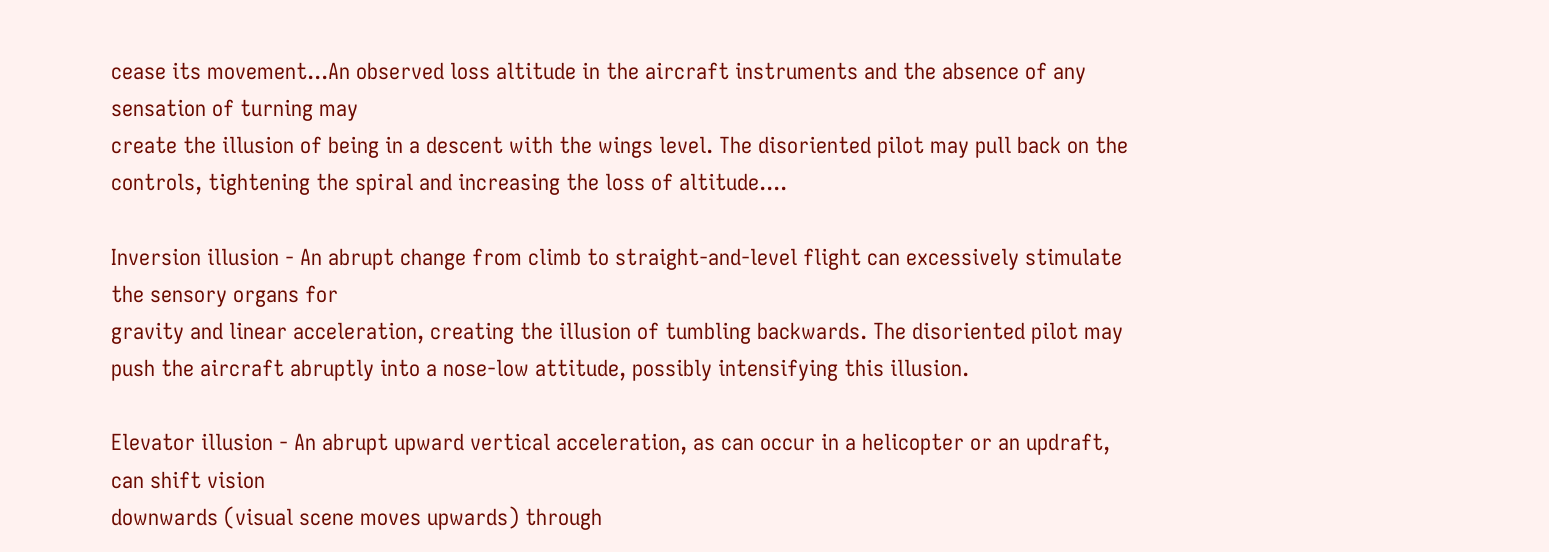cease its movement...An observed loss altitude in the aircraft instruments and the absence of any sensation of turning may
create the illusion of being in a descent with the wings level. The disoriented pilot may pull back on the controls, tightening the spiral and increasing the loss of altitude....

Inversion illusion - An abrupt change from climb to straight-and-level flight can excessively stimulate the sensory organs for
gravity and linear acceleration, creating the illusion of tumbling backwards. The disoriented pilot may push the aircraft abruptly into a nose-low attitude, possibly intensifying this illusion.

Elevator illusion - An abrupt upward vertical acceleration, as can occur in a helicopter or an updraft, can shift vision
downwards (visual scene moves upwards) through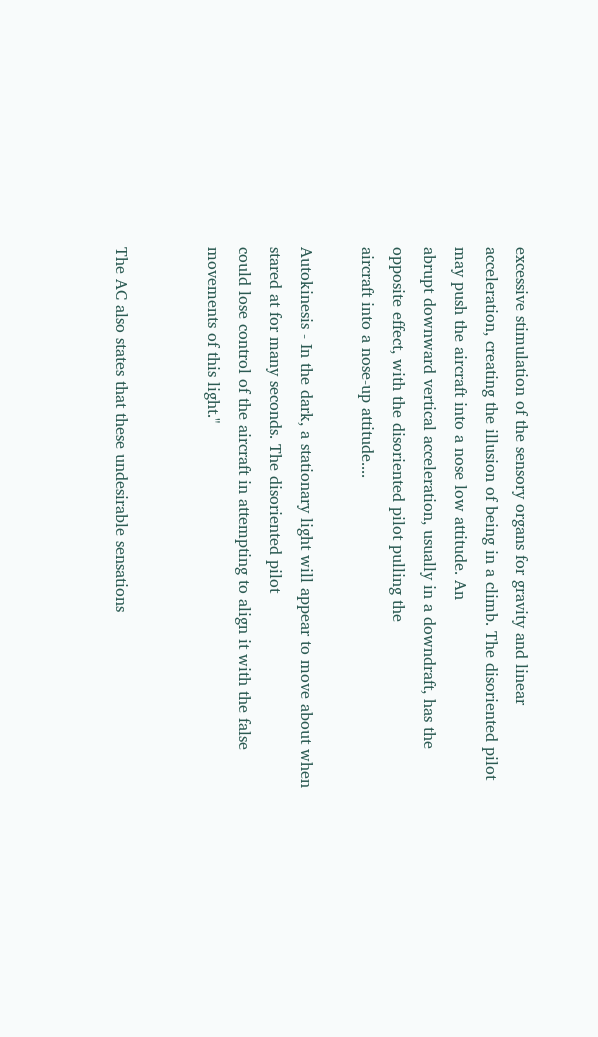excessive stimulation of the sensory organs for gravity and linear
acceleration, creating the illusion of being in a climb. The disoriented pilot may push the aircraft into a nose low attitude. An
abrupt downward vertical acceleration, usually in a downdraft, has the opposite effect, with the disoriented pilot pulling the
aircraft into a nose-up attitude....

Autokinesis - In the dark, a stationary light will appear to move about when stared at for many seconds. The disoriented pilot
could lose control of the aircraft in attempting to align it with the false movements of this light."


The AC also states that these undesirable sensations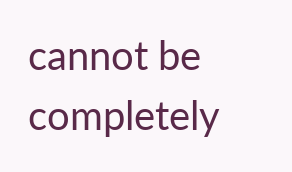cannot be completely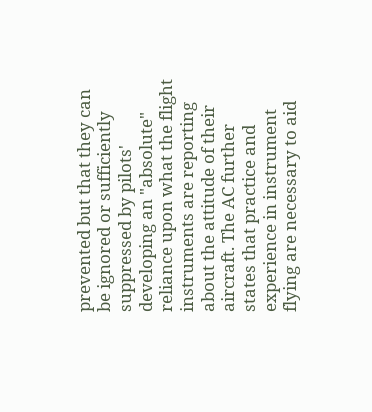prevented but that they can be ignored or sufficiently suppressed by pilots' developing an "absolute" reliance upon what the flight instruments are reporting about the attitude of their aircraft. The AC further states that practice and experience in instrument flying are necessary to aid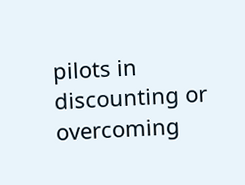pilots in discounting or overcoming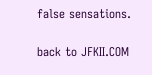false sensations.

back to JFKII.COM